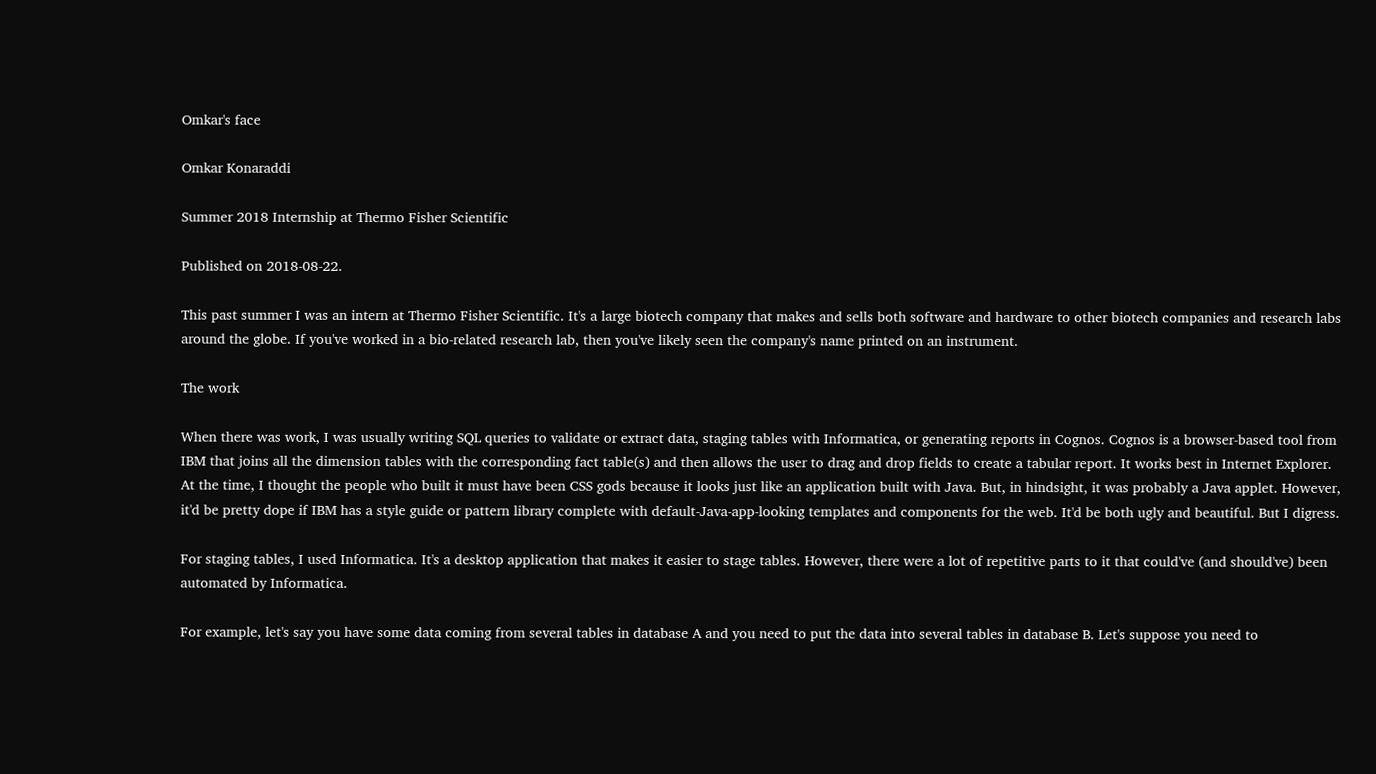Omkar's face

Omkar Konaraddi

Summer 2018 Internship at Thermo Fisher Scientific

Published on 2018-08-22.

This past summer I was an intern at Thermo Fisher Scientific. It's a large biotech company that makes and sells both software and hardware to other biotech companies and research labs around the globe. If you've worked in a bio-related research lab, then you've likely seen the company's name printed on an instrument.

The work

When there was work, I was usually writing SQL queries to validate or extract data, staging tables with Informatica, or generating reports in Cognos. Cognos is a browser-based tool from IBM that joins all the dimension tables with the corresponding fact table(s) and then allows the user to drag and drop fields to create a tabular report. It works best in Internet Explorer. At the time, I thought the people who built it must have been CSS gods because it looks just like an application built with Java. But, in hindsight, it was probably a Java applet. However, it'd be pretty dope if IBM has a style guide or pattern library complete with default-Java-app-looking templates and components for the web. It'd be both ugly and beautiful. But I digress.

For staging tables, I used Informatica. It's a desktop application that makes it easier to stage tables. However, there were a lot of repetitive parts to it that could've (and should've) been automated by Informatica.

For example, let's say you have some data coming from several tables in database A and you need to put the data into several tables in database B. Let's suppose you need to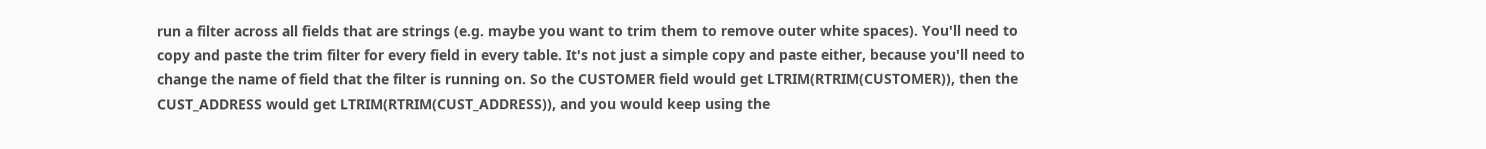run a filter across all fields that are strings (e.g. maybe you want to trim them to remove outer white spaces). You'll need to copy and paste the trim filter for every field in every table. It's not just a simple copy and paste either, because you'll need to change the name of field that the filter is running on. So the CUSTOMER field would get LTRIM(RTRIM(CUSTOMER)), then the CUST_ADDRESS would get LTRIM(RTRIM(CUST_ADDRESS)), and you would keep using the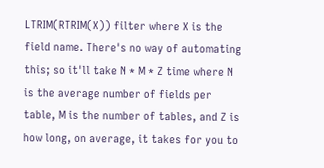LTRIM(RTRIM(X)) filter where X is the field name. There's no way of automating this; so it'll take N * M * Z time where N is the average number of fields per table, M is the number of tables, and Z is how long, on average, it takes for you to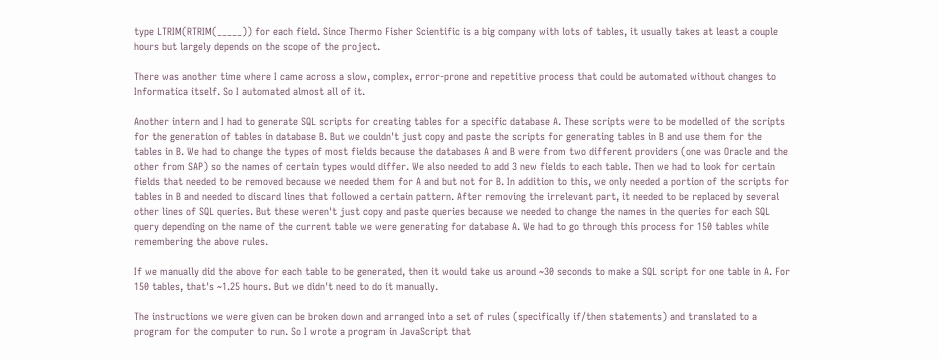type LTRIM(RTRIM(_____)) for each field. Since Thermo Fisher Scientific is a big company with lots of tables, it usually takes at least a couple hours but largely depends on the scope of the project.

There was another time where I came across a slow, complex, error-prone and repetitive process that could be automated without changes to Informatica itself. So I automated almost all of it.

Another intern and I had to generate SQL scripts for creating tables for a specific database A. These scripts were to be modelled of the scripts for the generation of tables in database B. But we couldn't just copy and paste the scripts for generating tables in B and use them for the tables in B. We had to change the types of most fields because the databases A and B were from two different providers (one was Oracle and the other from SAP) so the names of certain types would differ. We also needed to add 3 new fields to each table. Then we had to look for certain fields that needed to be removed because we needed them for A and but not for B. In addition to this, we only needed a portion of the scripts for tables in B and needed to discard lines that followed a certain pattern. After removing the irrelevant part, it needed to be replaced by several other lines of SQL queries. But these weren't just copy and paste queries because we needed to change the names in the queries for each SQL query depending on the name of the current table we were generating for database A. We had to go through this process for 150 tables while remembering the above rules.

If we manually did the above for each table to be generated, then it would take us around ~30 seconds to make a SQL script for one table in A. For 150 tables, that's ~1.25 hours. But we didn't need to do it manually.

The instructions we were given can be broken down and arranged into a set of rules (specifically if/then statements) and translated to a program for the computer to run. So I wrote a program in JavaScript that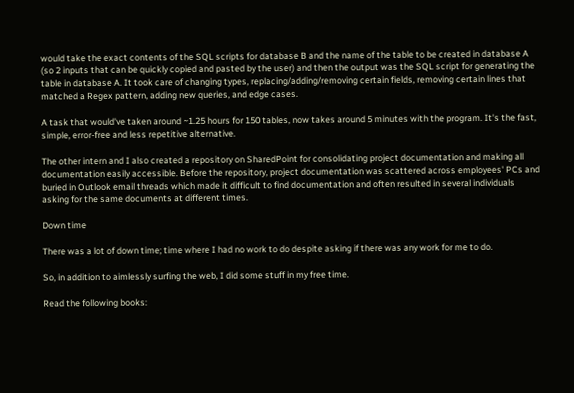would take the exact contents of the SQL scripts for database B and the name of the table to be created in database A (so 2 inputs that can be quickly copied and pasted by the user) and then the output was the SQL script for generating the table in database A. It took care of changing types, replacing/adding/removing certain fields, removing certain lines that matched a Regex pattern, adding new queries, and edge cases.

A task that would've taken around ~1.25 hours for 150 tables, now takes around 5 minutes with the program. It's the fast, simple, error-free and less repetitive alternative.

The other intern and I also created a repository on SharedPoint for consolidating project documentation and making all documentation easily accessible. Before the repository, project documentation was scattered across employees' PCs and buried in Outlook email threads which made it difficult to find documentation and often resulted in several individuals asking for the same documents at different times.

Down time

There was a lot of down time; time where I had no work to do despite asking if there was any work for me to do.

So, in addition to aimlessly surfing the web, I did some stuff in my free time.

Read the following books: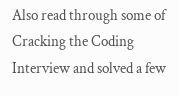Also read through some of Cracking the Coding Interview and solved a few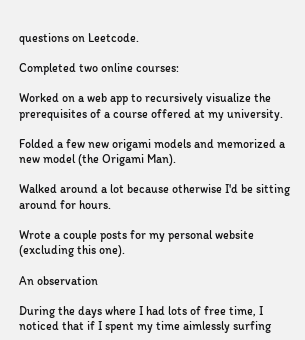questions on Leetcode.

Completed two online courses:

Worked on a web app to recursively visualize the prerequisites of a course offered at my university.

Folded a few new origami models and memorized a new model (the Origami Man).

Walked around a lot because otherwise I'd be sitting around for hours.

Wrote a couple posts for my personal website (excluding this one).

An observation

During the days where I had lots of free time, I noticed that if I spent my time aimlessly surfing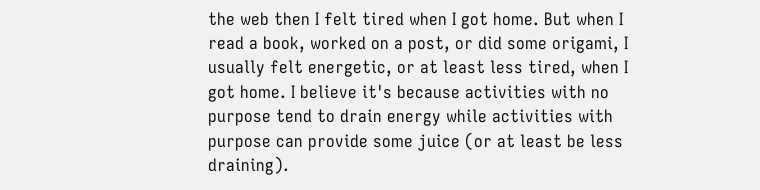the web then I felt tired when I got home. But when I read a book, worked on a post, or did some origami, I usually felt energetic, or at least less tired, when I got home. I believe it's because activities with no purpose tend to drain energy while activities with purpose can provide some juice (or at least be less draining).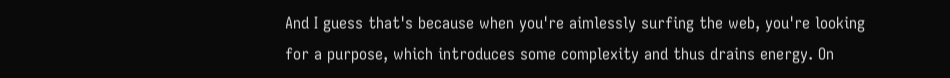And I guess that's because when you're aimlessly surfing the web, you're looking for a purpose, which introduces some complexity and thus drains energy. On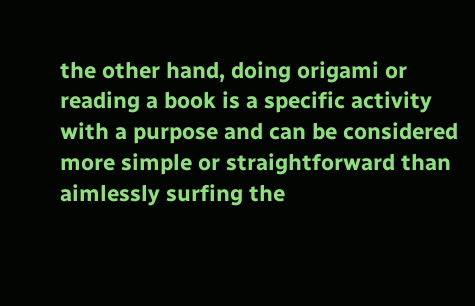the other hand, doing origami or reading a book is a specific activity with a purpose and can be considered more simple or straightforward than aimlessly surfing the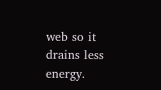web so it drains less energy.